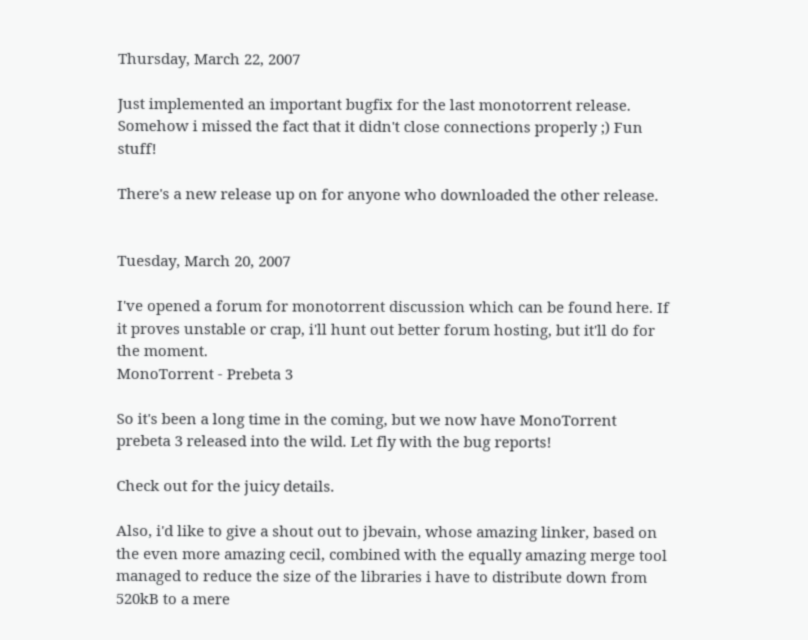Thursday, March 22, 2007

Just implemented an important bugfix for the last monotorrent release. Somehow i missed the fact that it didn't close connections properly ;) Fun stuff!

There's a new release up on for anyone who downloaded the other release.


Tuesday, March 20, 2007

I've opened a forum for monotorrent discussion which can be found here. If it proves unstable or crap, i'll hunt out better forum hosting, but it'll do for the moment.
MonoTorrent - Prebeta 3

So it's been a long time in the coming, but we now have MonoTorrent prebeta 3 released into the wild. Let fly with the bug reports!

Check out for the juicy details.

Also, i'd like to give a shout out to jbevain, whose amazing linker, based on the even more amazing cecil, combined with the equally amazing merge tool managed to reduce the size of the libraries i have to distribute down from 520kB to a mere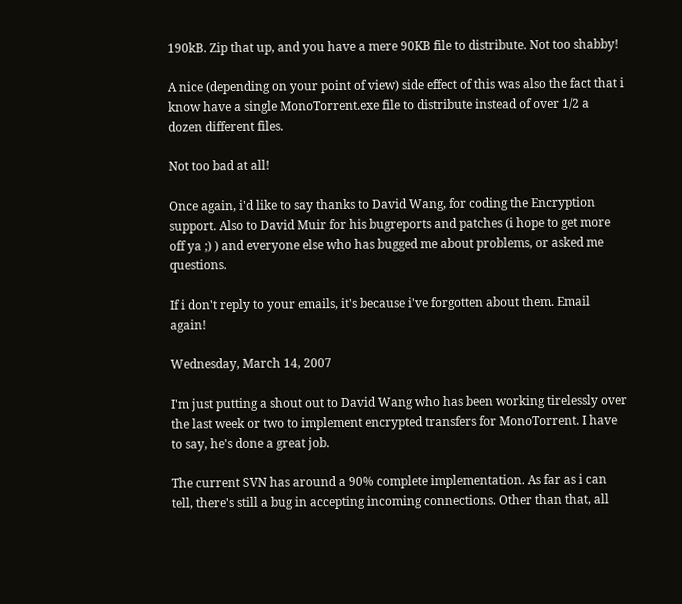190kB. Zip that up, and you have a mere 90KB file to distribute. Not too shabby!

A nice (depending on your point of view) side effect of this was also the fact that i know have a single MonoTorrent.exe file to distribute instead of over 1/2 a dozen different files.

Not too bad at all!

Once again, i'd like to say thanks to David Wang, for coding the Encryption support. Also to David Muir for his bugreports and patches (i hope to get more off ya ;) ) and everyone else who has bugged me about problems, or asked me questions.

If i don't reply to your emails, it's because i've forgotten about them. Email again!

Wednesday, March 14, 2007

I'm just putting a shout out to David Wang who has been working tirelessly over the last week or two to implement encrypted transfers for MonoTorrent. I have to say, he's done a great job.

The current SVN has around a 90% complete implementation. As far as i can tell, there's still a bug in accepting incoming connections. Other than that, all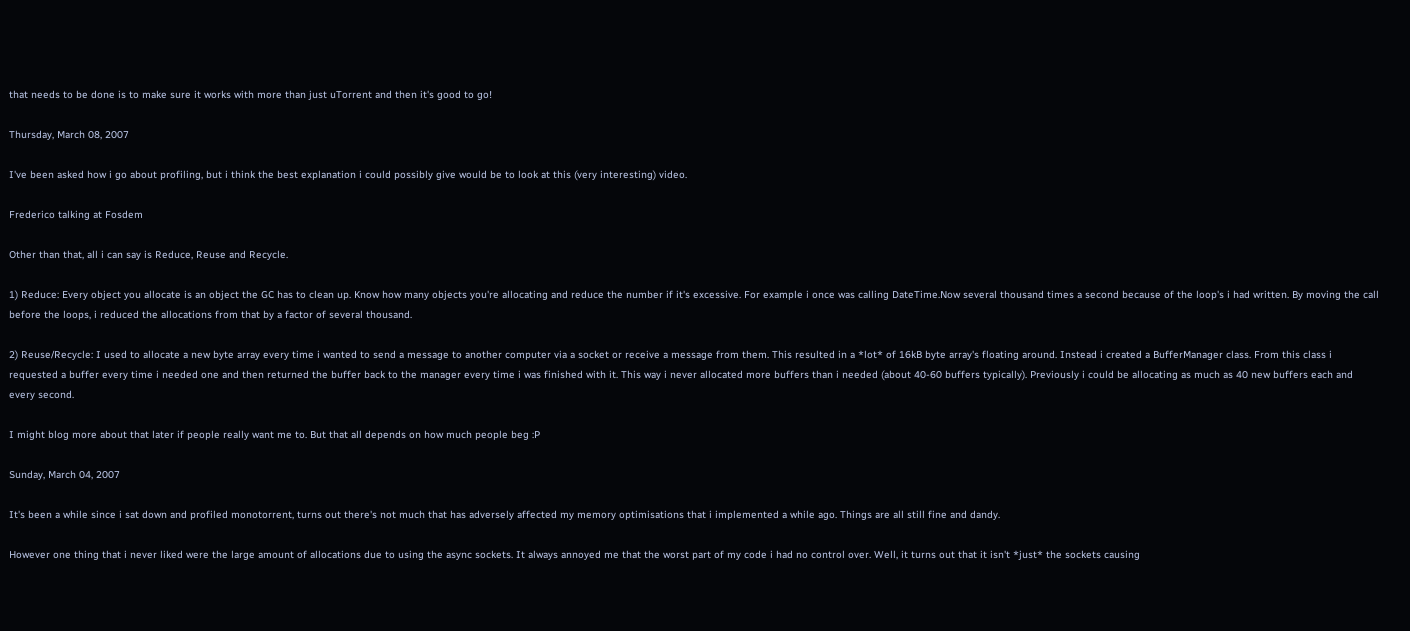that needs to be done is to make sure it works with more than just uTorrent and then it's good to go!

Thursday, March 08, 2007

I've been asked how i go about profiling, but i think the best explanation i could possibly give would be to look at this (very interesting) video.

Frederico talking at Fosdem

Other than that, all i can say is Reduce, Reuse and Recycle.

1) Reduce: Every object you allocate is an object the GC has to clean up. Know how many objects you're allocating and reduce the number if it's excessive. For example i once was calling DateTime.Now several thousand times a second because of the loop's i had written. By moving the call before the loops, i reduced the allocations from that by a factor of several thousand.

2) Reuse/Recycle: I used to allocate a new byte array every time i wanted to send a message to another computer via a socket or receive a message from them. This resulted in a *lot* of 16kB byte array's floating around. Instead i created a BufferManager class. From this class i requested a buffer every time i needed one and then returned the buffer back to the manager every time i was finished with it. This way i never allocated more buffers than i needed (about 40-60 buffers typically). Previously i could be allocating as much as 40 new buffers each and every second.

I might blog more about that later if people really want me to. But that all depends on how much people beg :P

Sunday, March 04, 2007

It's been a while since i sat down and profiled monotorrent, turns out there's not much that has adversely affected my memory optimisations that i implemented a while ago. Things are all still fine and dandy.

However one thing that i never liked were the large amount of allocations due to using the async sockets. It always annoyed me that the worst part of my code i had no control over. Well, it turns out that it isn't *just* the sockets causing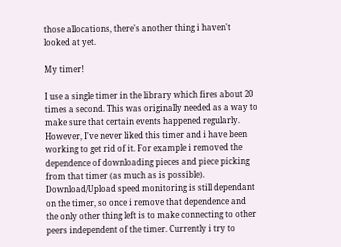those allocations, there's another thing i haven't looked at yet.

My timer!

I use a single timer in the library which fires about 20 times a second. This was originally needed as a way to make sure that certain events happened regularly. However, I've never liked this timer and i have been working to get rid of it. For example i removed the dependence of downloading pieces and piece picking from that timer (as much as is possible). Download/Upload speed monitoring is still dependant on the timer, so once i remove that dependence and the only other thing left is to make connecting to other peers independent of the timer. Currently i try to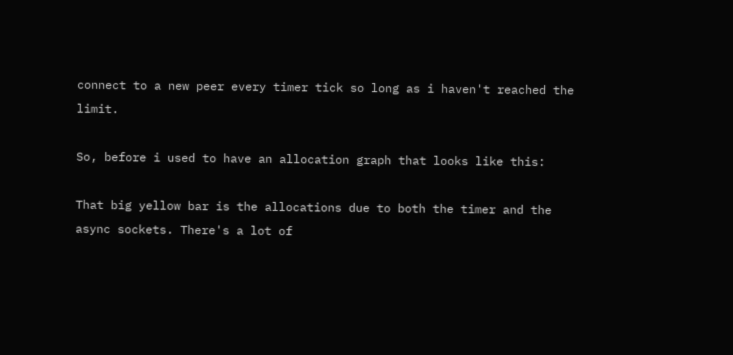connect to a new peer every timer tick so long as i haven't reached the limit.

So, before i used to have an allocation graph that looks like this:

That big yellow bar is the allocations due to both the timer and the async sockets. There's a lot of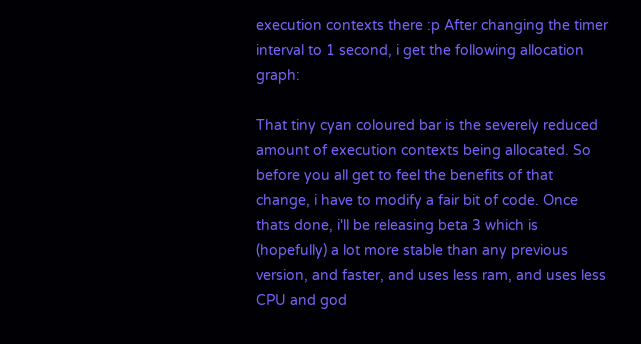execution contexts there :p After changing the timer interval to 1 second, i get the following allocation graph:

That tiny cyan coloured bar is the severely reduced amount of execution contexts being allocated. So before you all get to feel the benefits of that change, i have to modify a fair bit of code. Once thats done, i'll be releasing beta 3 which is (hopefully) a lot more stable than any previous version, and faster, and uses less ram, and uses less CPU and god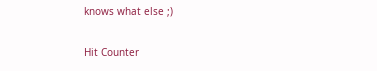knows what else ;)

Hit Counter